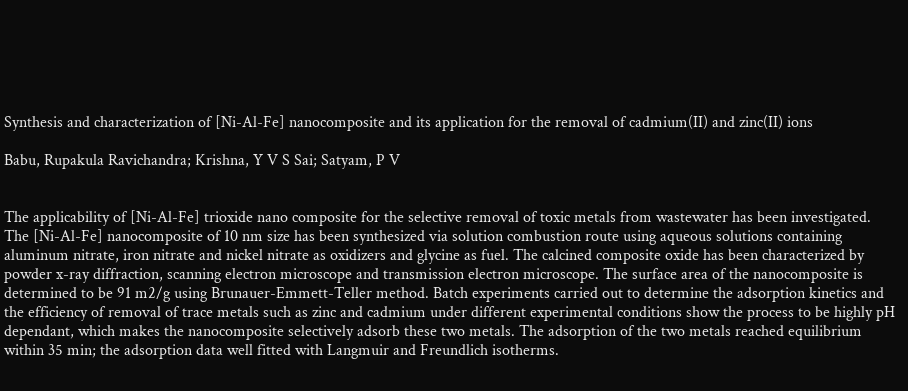Synthesis and characterization of [Ni-Al-Fe] nanocomposite and its application for the removal of cadmium(II) and zinc(II) ions

Babu, Rupakula Ravichandra; Krishna, Y V S Sai; Satyam, P V


The applicability of [Ni-Al-Fe] trioxide nano composite for the selective removal of toxic metals from wastewater has been investigated. The [Ni-Al-Fe] nanocomposite of 10 nm size has been synthesized via solution combustion route using aqueous solutions containing aluminum nitrate, iron nitrate and nickel nitrate as oxidizers and glycine as fuel. The calcined composite oxide has been characterized by powder x-ray diffraction, scanning electron microscope and transmission electron microscope. The surface area of the nanocomposite is determined to be 91 m2/g using Brunauer-Emmett-Teller method. Batch experiments carried out to determine the adsorption kinetics and the efficiency of removal of trace metals such as zinc and cadmium under different experimental conditions show the process to be highly pH dependant, which makes the nanocomposite selectively adsorb these two metals. The adsorption of the two metals reached equilibrium within 35 min; the adsorption data well fitted with Langmuir and Freundlich isotherms.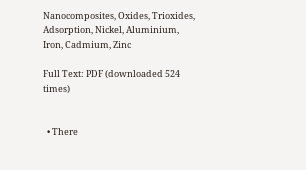Nanocomposites, Oxides, Trioxides, Adsorption, Nickel, Aluminium, Iron, Cadmium, Zinc

Full Text: PDF (downloaded 524 times)


  • There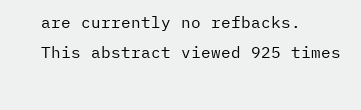are currently no refbacks.
This abstract viewed 925 times